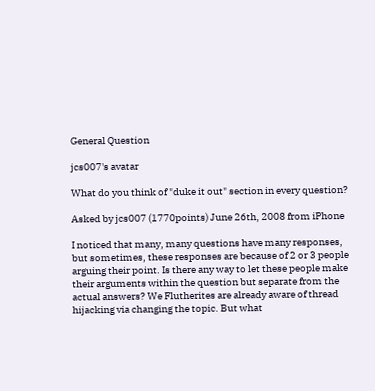General Question

jcs007's avatar

What do you think of "duke it out" section in every question?

Asked by jcs007 (1770points) June 26th, 2008 from iPhone

I noticed that many, many questions have many responses, but sometimes, these responses are because of 2 or 3 people arguing their point. Is there any way to let these people make their arguments within the question but separate from the actual answers? We Flutherites are already aware of thread hijacking via changing the topic. But what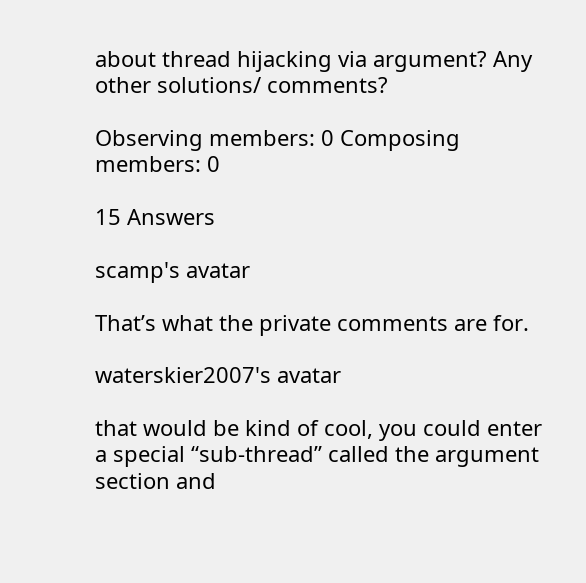about thread hijacking via argument? Any other solutions/ comments?

Observing members: 0 Composing members: 0

15 Answers

scamp's avatar

That’s what the private comments are for.

waterskier2007's avatar

that would be kind of cool, you could enter a special “sub-thread” called the argument section and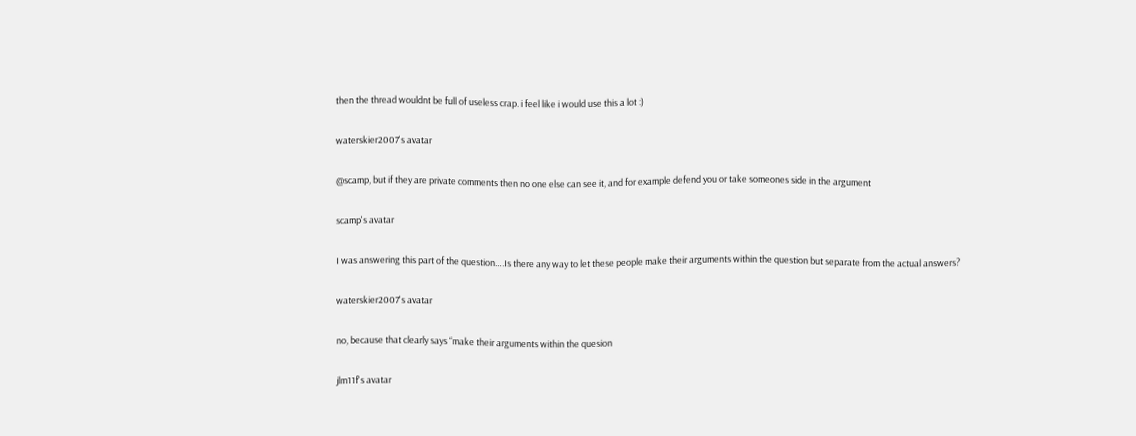then the thread wouldnt be full of useless crap. i feel like i would use this a lot :)

waterskier2007's avatar

@scamp, but if they are private comments then no one else can see it, and for example defend you or take someones side in the argument

scamp's avatar

I was answering this part of the question….Is there any way to let these people make their arguments within the question but separate from the actual answers?

waterskier2007's avatar

no, because that clearly says “make their arguments within the quesion

jlm11f's avatar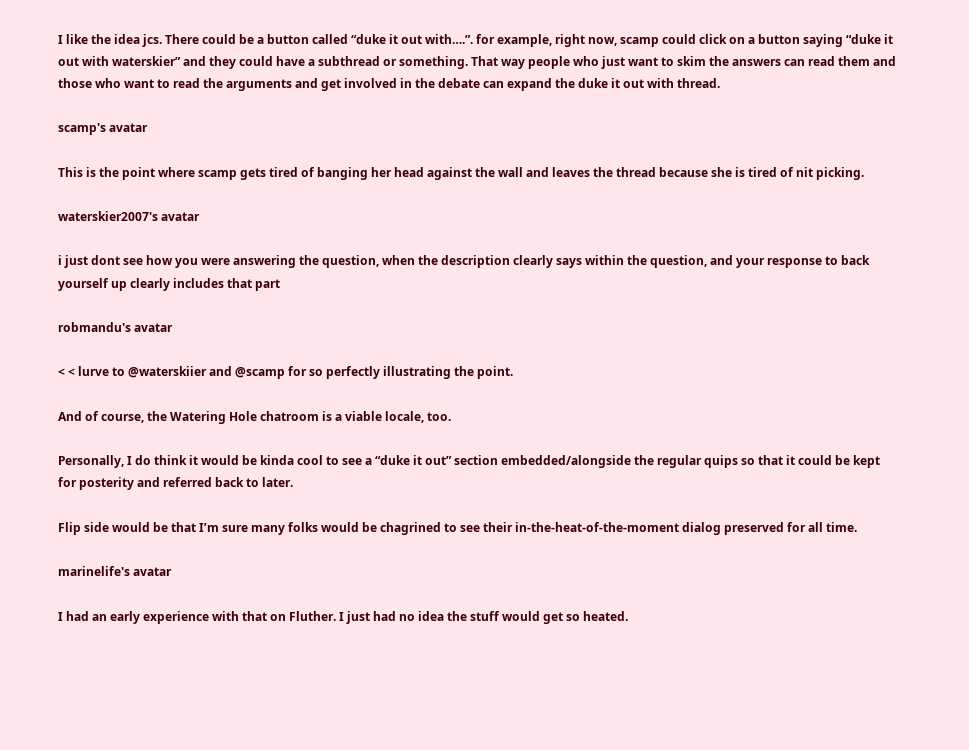I like the idea jcs. There could be a button called “duke it out with….”. for example, right now, scamp could click on a button saying “duke it out with waterskier” and they could have a subthread or something. That way people who just want to skim the answers can read them and those who want to read the arguments and get involved in the debate can expand the duke it out with thread.

scamp's avatar

This is the point where scamp gets tired of banging her head against the wall and leaves the thread because she is tired of nit picking.

waterskier2007's avatar

i just dont see how you were answering the question, when the description clearly says within the question, and your response to back yourself up clearly includes that part

robmandu's avatar

< < lurve to @waterskiier and @scamp for so perfectly illustrating the point.

And of course, the Watering Hole chatroom is a viable locale, too.

Personally, I do think it would be kinda cool to see a “duke it out” section embedded/alongside the regular quips so that it could be kept for posterity and referred back to later.

Flip side would be that I’m sure many folks would be chagrined to see their in-the-heat-of-the-moment dialog preserved for all time.

marinelife's avatar

I had an early experience with that on Fluther. I just had no idea the stuff would get so heated.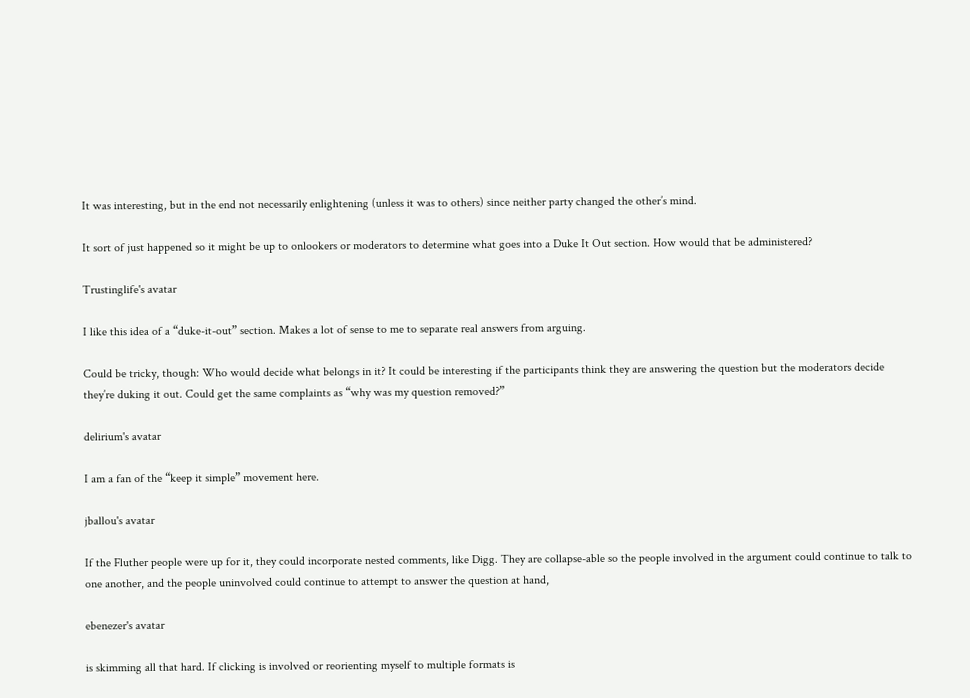It was interesting, but in the end not necessarily enlightening (unless it was to others) since neither party changed the other’s mind.

It sort of just happened so it might be up to onlookers or moderators to determine what goes into a Duke It Out section. How would that be administered?

Trustinglife's avatar

I like this idea of a “duke-it-out” section. Makes a lot of sense to me to separate real answers from arguing.

Could be tricky, though: Who would decide what belongs in it? It could be interesting if the participants think they are answering the question but the moderators decide they’re duking it out. Could get the same complaints as “why was my question removed?”

delirium's avatar

I am a fan of the “keep it simple” movement here.

jballou's avatar

If the Fluther people were up for it, they could incorporate nested comments, like Digg. They are collapse-able so the people involved in the argument could continue to talk to one another, and the people uninvolved could continue to attempt to answer the question at hand,

ebenezer's avatar

is skimming all that hard. If clicking is involved or reorienting myself to multiple formats is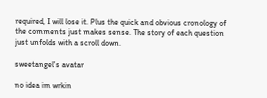required, I will lose it. Plus the quick and obvious cronology of the comments just makes sense. The story of each question just unfolds with a scroll down.

sweetangel's avatar

no idea im wrkin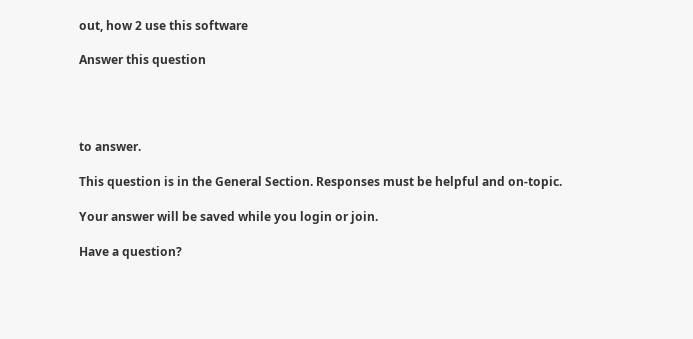out, how 2 use this software

Answer this question




to answer.

This question is in the General Section. Responses must be helpful and on-topic.

Your answer will be saved while you login or join.

Have a question?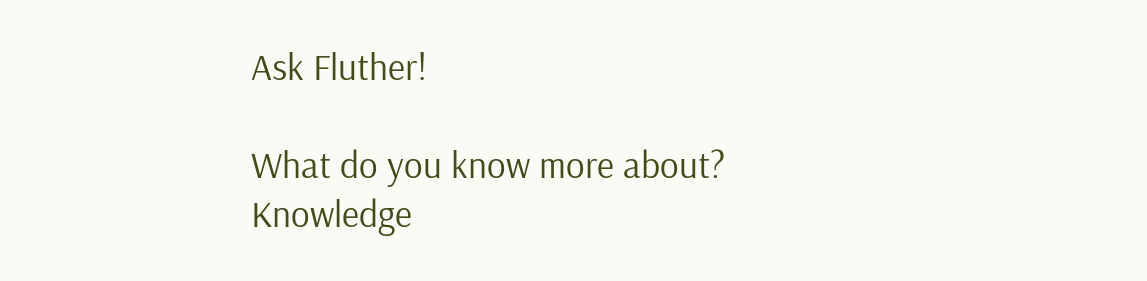Ask Fluther!

What do you know more about?
Knowledge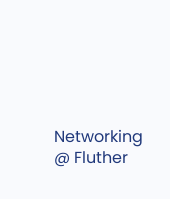Networking @ Fluther